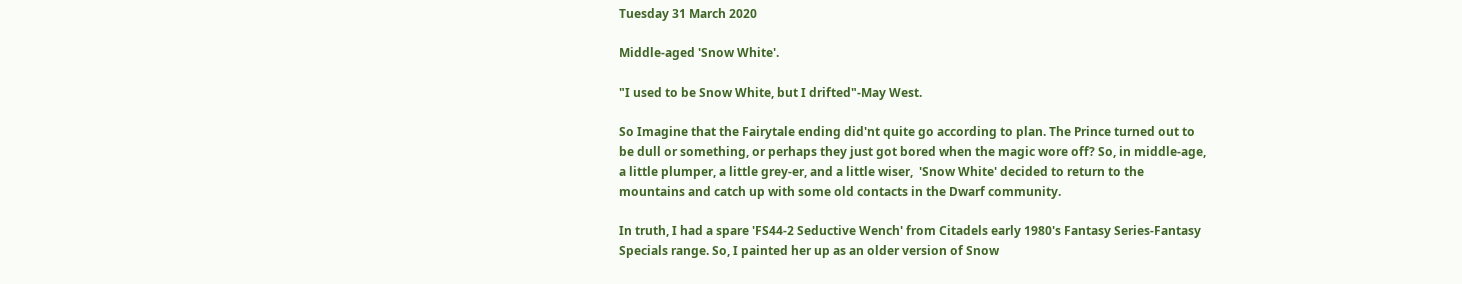Tuesday 31 March 2020

Middle-aged 'Snow White'.

"I used to be Snow White, but I drifted"-May West.

So Imagine that the Fairytale ending did'nt quite go according to plan. The Prince turned out to be dull or something, or perhaps they just got bored when the magic wore off? So, in middle-age, a little plumper, a little grey-er, and a little wiser,  'Snow White' decided to return to the mountains and catch up with some old contacts in the Dwarf community.

In truth, I had a spare 'FS44-2 Seductive Wench' from Citadels early 1980's Fantasy Series-Fantasy Specials range. So, I painted her up as an older version of Snow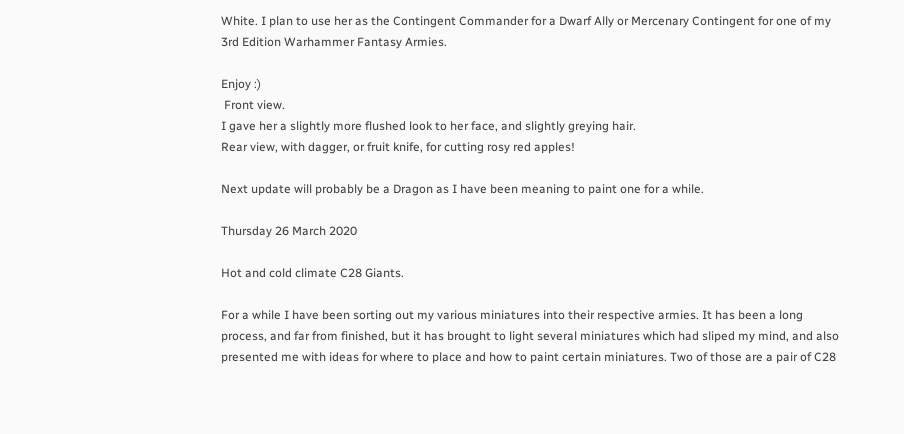White. I plan to use her as the Contingent Commander for a Dwarf Ally or Mercenary Contingent for one of my 3rd Edition Warhammer Fantasy Armies.

Enjoy :)
 Front view.
I gave her a slightly more flushed look to her face, and slightly greying hair.
Rear view, with dagger, or fruit knife, for cutting rosy red apples!

Next update will probably be a Dragon as I have been meaning to paint one for a while.

Thursday 26 March 2020

Hot and cold climate C28 Giants.

For a while I have been sorting out my various miniatures into their respective armies. It has been a long process, and far from finished, but it has brought to light several miniatures which had sliped my mind, and also presented me with ideas for where to place and how to paint certain miniatures. Two of those are a pair of C28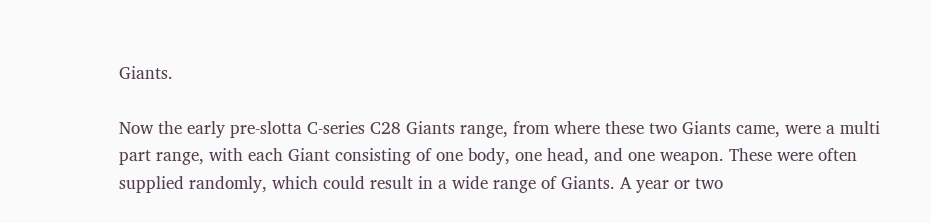Giants.

Now the early pre-slotta C-series C28 Giants range, from where these two Giants came, were a multi part range, with each Giant consisting of one body, one head, and one weapon. These were often supplied randomly, which could result in a wide range of Giants. A year or two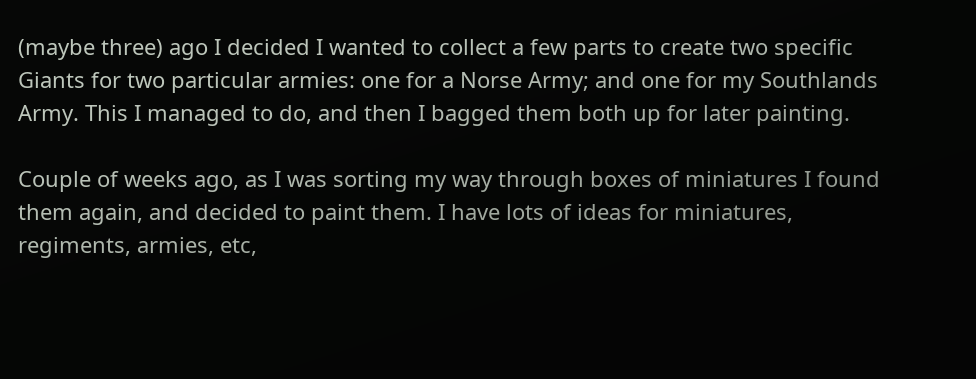(maybe three) ago I decided I wanted to collect a few parts to create two specific Giants for two particular armies: one for a Norse Army; and one for my Southlands Army. This I managed to do, and then I bagged them both up for later painting.

Couple of weeks ago, as I was sorting my way through boxes of miniatures I found them again, and decided to paint them. I have lots of ideas for miniatures, regiments, armies, etc,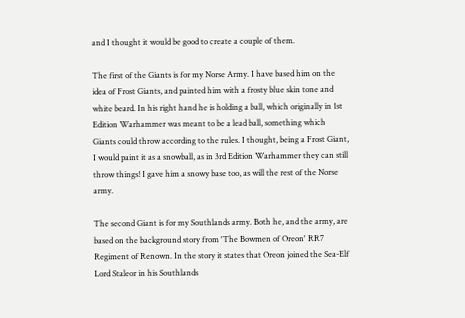and I thought it would be good to create a couple of them.

The first of the Giants is for my Norse Army. I have based him on the idea of Frost Giants, and painted him with a frosty blue skin tone and white beard. In his right hand he is holding a ball, which originally in 1st Edition Warhammer was meant to be a lead ball, something which Giants could throw according to the rules. I thought, being a Frost Giant, I would paint it as a snowball, as in 3rd Edition Warhammer they can still throw things! I gave him a snowy base too, as will the rest of the Norse army.

The second Giant is for my Southlands army. Both he, and the army, are based on the background story from 'The Bowmen of Oreon' RR7 Regiment of Renown. In the story it states that Oreon joined the Sea-Elf Lord Staleor in his Southlands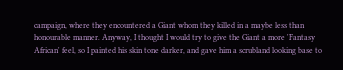campaign, where they encountered a Giant whom they killed in a maybe less than honourable manner. Anyway, I thought I would try to give the Giant a more 'Fantasy African' feel, so I painted his skin tone darker, and gave him a scrubland looking base to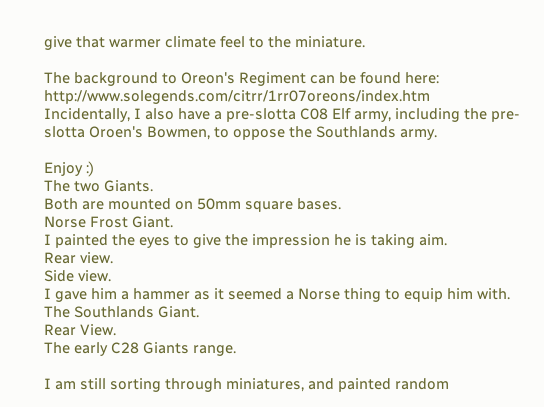give that warmer climate feel to the miniature.

The background to Oreon's Regiment can be found here: http://www.solegends.com/citrr/1rr07oreons/index.htm
Incidentally, I also have a pre-slotta C08 Elf army, including the pre-slotta Oroen's Bowmen, to oppose the Southlands army.

Enjoy :)
The two Giants.
Both are mounted on 50mm square bases.
Norse Frost Giant.
I painted the eyes to give the impression he is taking aim.
Rear view.
Side view.
I gave him a hammer as it seemed a Norse thing to equip him with.
The Southlands Giant.
Rear View.
The early C28 Giants range.

I am still sorting through miniatures, and painted random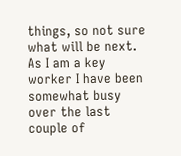things, so not sure what will be next. As I am a key worker I have been somewhat busy over the last couple of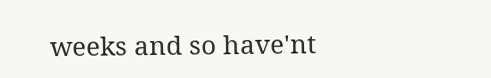weeks and so have'nt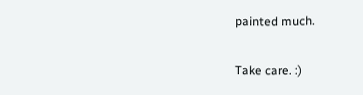painted much.

Take care. :)